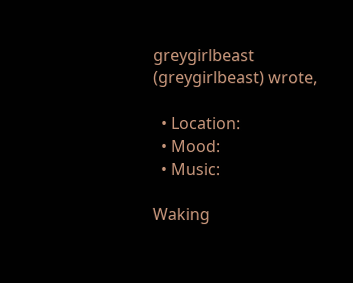greygirlbeast (greygirlbeast) wrote,

  • Location:
  • Mood:
  • Music:

Waking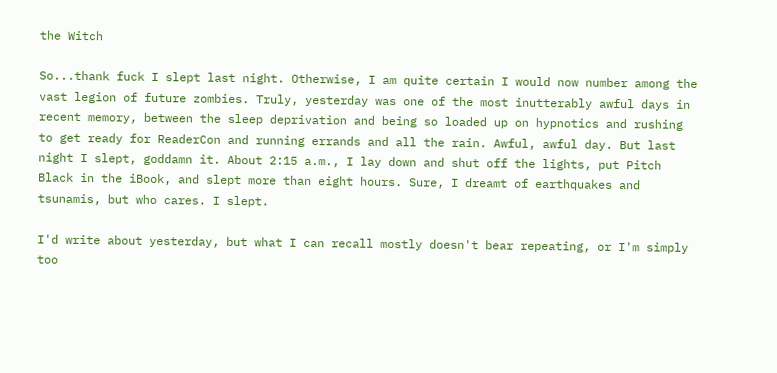the Witch

So...thank fuck I slept last night. Otherwise, I am quite certain I would now number among the vast legion of future zombies. Truly, yesterday was one of the most inutterably awful days in recent memory, between the sleep deprivation and being so loaded up on hypnotics and rushing to get ready for ReaderCon and running errands and all the rain. Awful, awful day. But last night I slept, goddamn it. About 2:15 a.m., I lay down and shut off the lights, put Pitch Black in the iBook, and slept more than eight hours. Sure, I dreamt of earthquakes and tsunamis, but who cares. I slept.

I'd write about yesterday, but what I can recall mostly doesn't bear repeating, or I'm simply too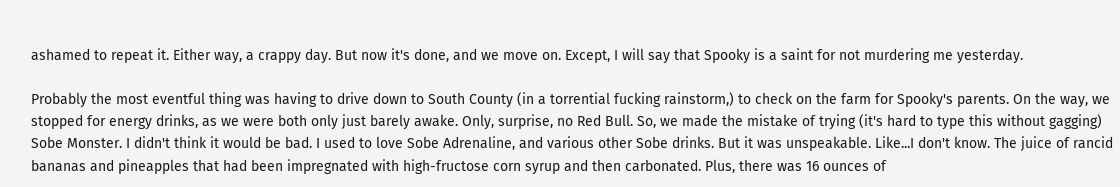ashamed to repeat it. Either way, a crappy day. But now it's done, and we move on. Except, I will say that Spooky is a saint for not murdering me yesterday.

Probably the most eventful thing was having to drive down to South County (in a torrential fucking rainstorm,) to check on the farm for Spooky's parents. On the way, we stopped for energy drinks, as we were both only just barely awake. Only, surprise, no Red Bull. So, we made the mistake of trying (it's hard to type this without gagging) Sobe Monster. I didn't think it would be bad. I used to love Sobe Adrenaline, and various other Sobe drinks. But it was unspeakable. Like...I don't know. The juice of rancid bananas and pineapples that had been impregnated with high-fructose corn syrup and then carbonated. Plus, there was 16 ounces of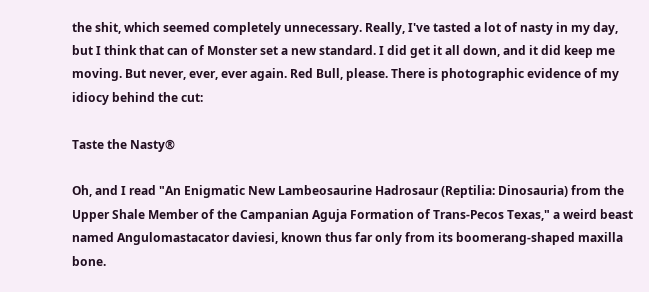the shit, which seemed completely unnecessary. Really, I've tasted a lot of nasty in my day, but I think that can of Monster set a new standard. I did get it all down, and it did keep me moving. But never, ever, ever again. Red Bull, please. There is photographic evidence of my idiocy behind the cut:

Taste the Nasty®

Oh, and I read "An Enigmatic New Lambeosaurine Hadrosaur (Reptilia: Dinosauria) from the Upper Shale Member of the Campanian Aguja Formation of Trans-Pecos Texas," a weird beast named Angulomastacator daviesi, known thus far only from its boomerang-shaped maxilla bone.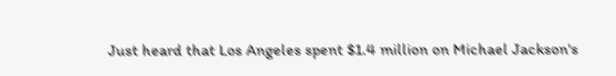Just heard that Los Angeles spent $1.4 million on Michael Jackson's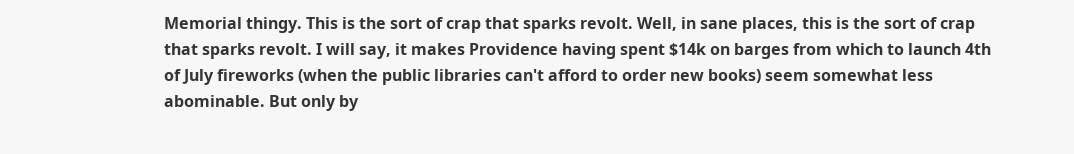Memorial thingy. This is the sort of crap that sparks revolt. Well, in sane places, this is the sort of crap that sparks revolt. I will say, it makes Providence having spent $14k on barges from which to launch 4th of July fireworks (when the public libraries can't afford to order new books) seem somewhat less abominable. But only by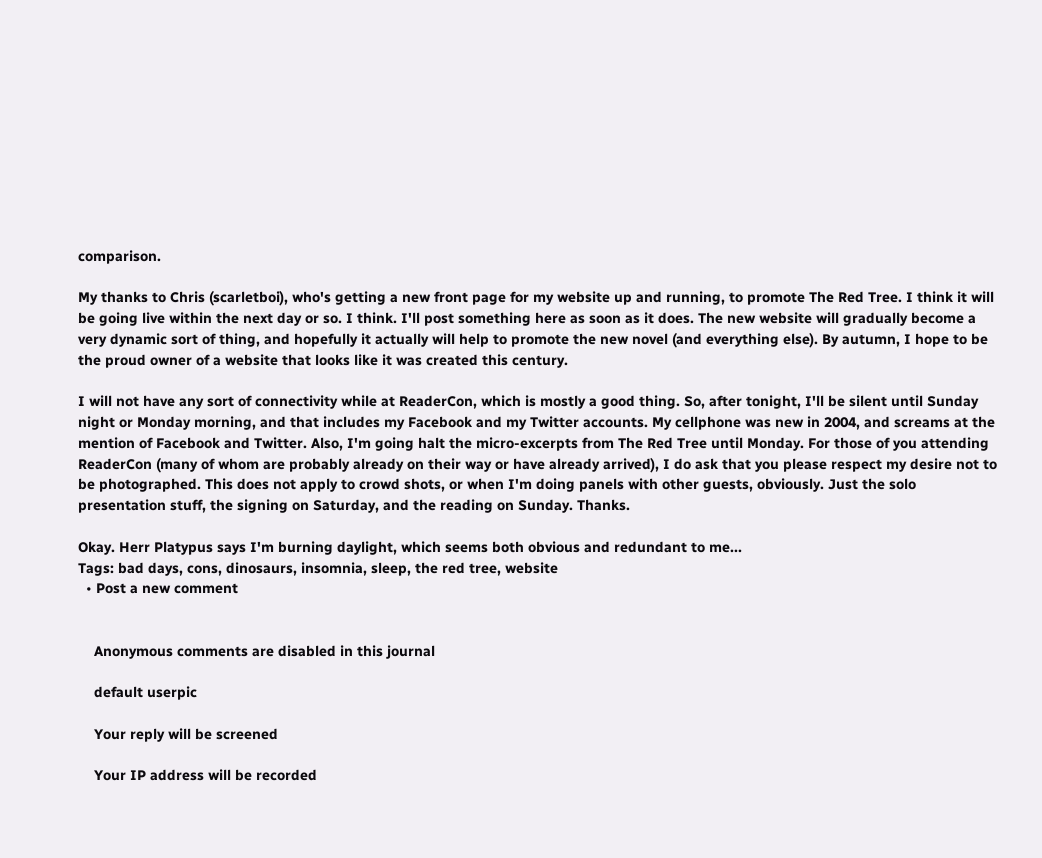comparison.

My thanks to Chris (scarletboi), who's getting a new front page for my website up and running, to promote The Red Tree. I think it will be going live within the next day or so. I think. I'll post something here as soon as it does. The new website will gradually become a very dynamic sort of thing, and hopefully it actually will help to promote the new novel (and everything else). By autumn, I hope to be the proud owner of a website that looks like it was created this century.

I will not have any sort of connectivity while at ReaderCon, which is mostly a good thing. So, after tonight, I'll be silent until Sunday night or Monday morning, and that includes my Facebook and my Twitter accounts. My cellphone was new in 2004, and screams at the mention of Facebook and Twitter. Also, I'm going halt the micro-excerpts from The Red Tree until Monday. For those of you attending ReaderCon (many of whom are probably already on their way or have already arrived), I do ask that you please respect my desire not to be photographed. This does not apply to crowd shots, or when I'm doing panels with other guests, obviously. Just the solo presentation stuff, the signing on Saturday, and the reading on Sunday. Thanks.

Okay. Herr Platypus says I'm burning daylight, which seems both obvious and redundant to me...
Tags: bad days, cons, dinosaurs, insomnia, sleep, the red tree, website
  • Post a new comment


    Anonymous comments are disabled in this journal

    default userpic

    Your reply will be screened

    Your IP address will be recorded